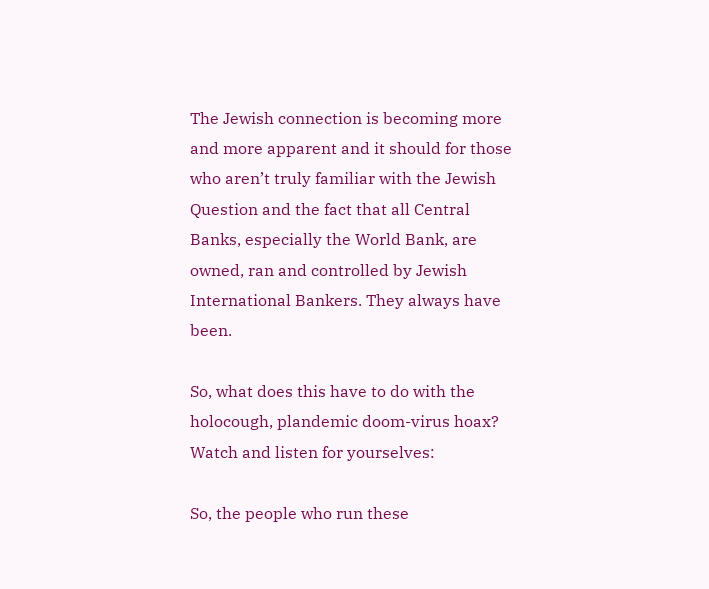The Jewish connection is becoming more and more apparent and it should for those who aren’t truly familiar with the Jewish Question and the fact that all Central Banks, especially the World Bank, are owned, ran and controlled by Jewish International Bankers. They always have been.

So, what does this have to do with the holocough, plandemic doom-virus hoax? Watch and listen for yourselves:

So, the people who run these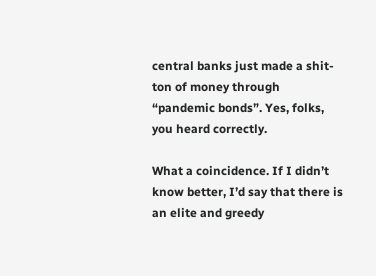central banks just made a shit-ton of money through “pandemic bonds”. Yes, folks, you heard correctly.

What a coincidence. If I didn’t know better, I’d say that there is an elite and greedy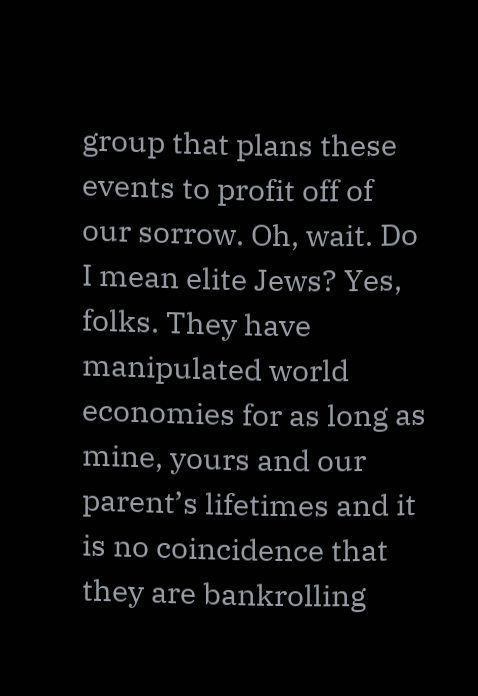group that plans these events to profit off of our sorrow. Oh, wait. Do I mean elite Jews? Yes, folks. They have manipulated world economies for as long as mine, yours and our parent’s lifetimes and it is no coincidence that they are bankrolling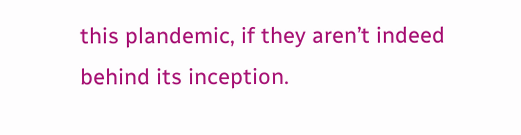this plandemic, if they aren’t indeed behind its inception.